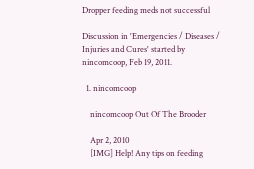Dropper feeding meds not successful

Discussion in 'Emergencies / Diseases / Injuries and Cures' started by nincomcoop, Feb 19, 2011.

  1. nincomcoop

    nincomcoop Out Of The Brooder

    Apr 2, 2010
    [IMG] Help! Any tips on feeding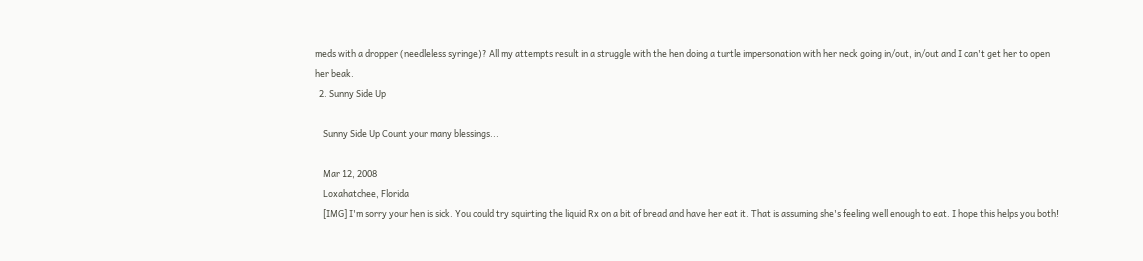meds with a dropper (needleless syringe)? All my attempts result in a struggle with the hen doing a turtle impersonation with her neck going in/out, in/out and I can't get her to open her beak.
  2. Sunny Side Up

    Sunny Side Up Count your many blessings...

    Mar 12, 2008
    Loxahatchee, Florida
    [IMG] I'm sorry your hen is sick. You could try squirting the liquid Rx on a bit of bread and have her eat it. That is assuming she's feeling well enough to eat. I hope this helps you both!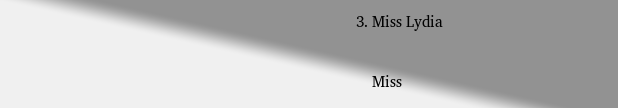3. Miss Lydia

    Miss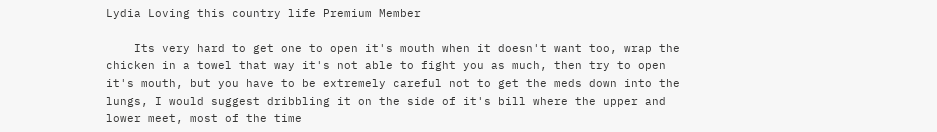Lydia Loving this country life Premium Member

    Its very hard to get one to open it's mouth when it doesn't want too, wrap the chicken in a towel that way it's not able to fight you as much, then try to open it's mouth, but you have to be extremely careful not to get the meds down into the lungs, I would suggest dribbling it on the side of it's bill where the upper and lower meet, most of the time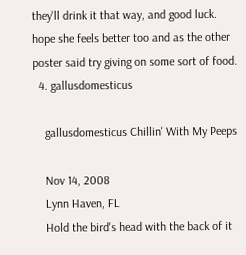they'll drink it that way, and good luck. hope she feels better too and as the other poster said try giving on some sort of food.
  4. gallusdomesticus

    gallusdomesticus Chillin' With My Peeps

    Nov 14, 2008
    Lynn Haven, FL
    Hold the bird's head with the back of it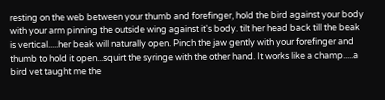resting on the web between your thumb and forefinger, hold the bird against your body with your arm pinning the outside wing against it's body. tilt her head back till the beak is vertical.....her beak will naturally open. Pinch the jaw gently with your forefinger and thumb to hold it open...squirt the syringe with the other hand. It works like a champ.....a bird vet taught me the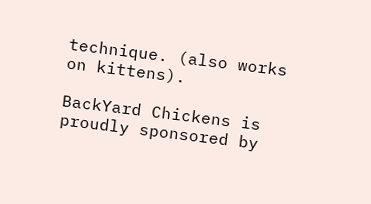technique. (also works on kittens).

BackYard Chickens is proudly sponsored by